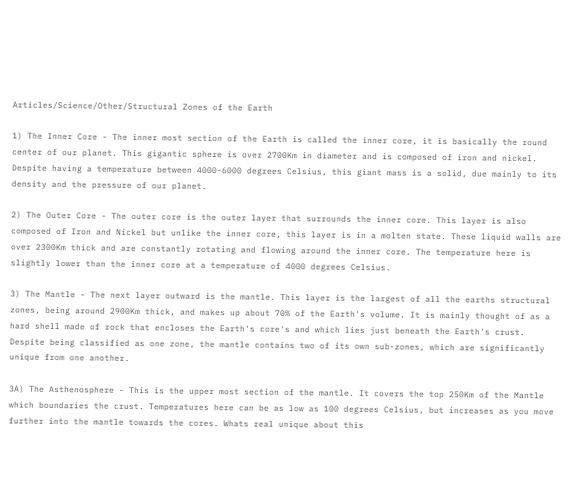Articles/Science/Other/Structural Zones of the Earth

1) The Inner Core - The inner most section of the Earth is called the inner core, it is basically the round center of our planet. This gigantic sphere is over 2700Km in diameter and is composed of iron and nickel. Despite having a temperature between 4000-6000 degrees Celsius, this giant mass is a solid, due mainly to its density and the pressure of our planet.

2) The Outer Core - The outer core is the outer layer that surrounds the inner core. This layer is also composed of Iron and Nickel but unlike the inner core, this layer is in a molten state. These liquid walls are over 2300Km thick and are constantly rotating and flowing around the inner core. The temperature here is slightly lower than the inner core at a temperature of 4000 degrees Celsius.

3) The Mantle - The next layer outward is the mantle. This layer is the largest of all the earths structural zones, being around 2900Km thick, and makes up about 70% of the Earth's volume. It is mainly thought of as a hard shell made of rock that encloses the Earth's core's and which lies just beneath the Earth's crust. Despite being classified as one zone, the mantle contains two of its own sub-zones, which are significantly unique from one another.

3A) The Asthenosphere - This is the upper most section of the mantle. It covers the top 250Km of the Mantle which boundaries the crust. Temperatures here can be as low as 100 degrees Celsius, but increases as you move further into the mantle towards the cores. Whats real unique about this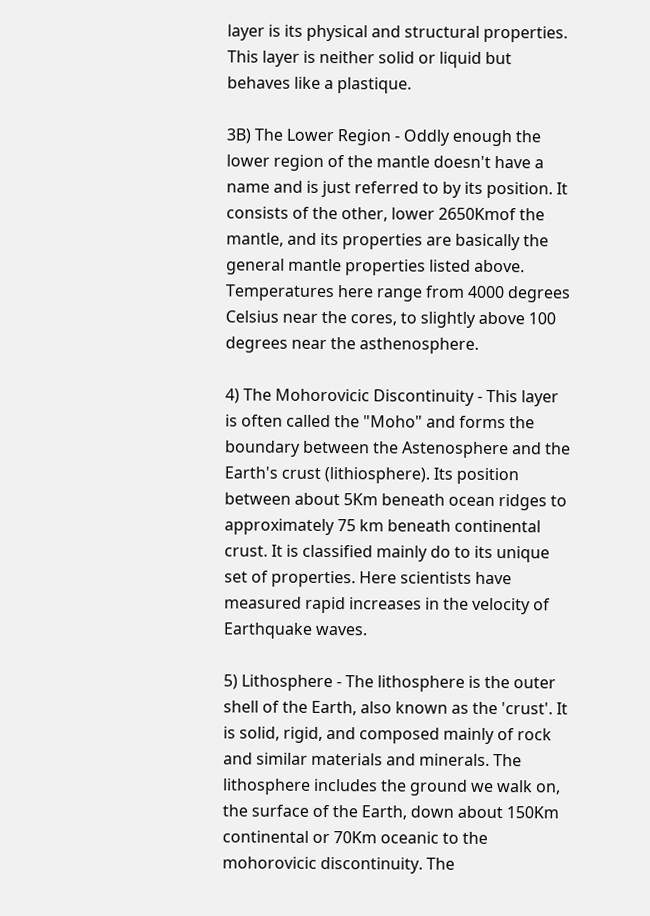layer is its physical and structural properties. This layer is neither solid or liquid but behaves like a plastique.

3B) The Lower Region - Oddly enough the lower region of the mantle doesn't have a name and is just referred to by its position. It consists of the other, lower 2650Kmof the mantle, and its properties are basically the general mantle properties listed above. Temperatures here range from 4000 degrees Celsius near the cores, to slightly above 100 degrees near the asthenosphere.

4) The Mohorovicic Discontinuity - This layer is often called the "Moho" and forms the boundary between the Astenosphere and the Earth's crust (lithiosphere). Its position between about 5Km beneath ocean ridges to approximately 75 km beneath continental crust. It is classified mainly do to its unique set of properties. Here scientists have measured rapid increases in the velocity of Earthquake waves.

5) Lithosphere - The lithosphere is the outer shell of the Earth, also known as the 'crust'. It is solid, rigid, and composed mainly of rock and similar materials and minerals. The lithosphere includes the ground we walk on, the surface of the Earth, down about 150Km continental or 70Km oceanic to the mohorovicic discontinuity. The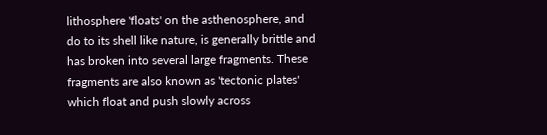lithosphere 'floats' on the asthenosphere, and do to its shell like nature, is generally brittle and has broken into several large fragments. These fragments are also known as 'tectonic plates' which float and push slowly across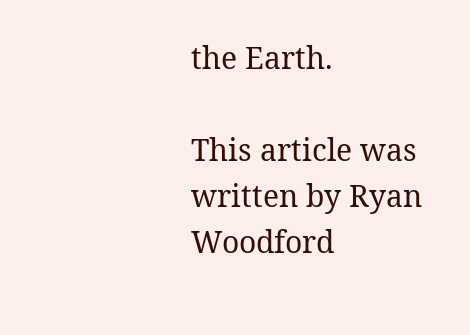the Earth.

This article was written by Ryan Woodford